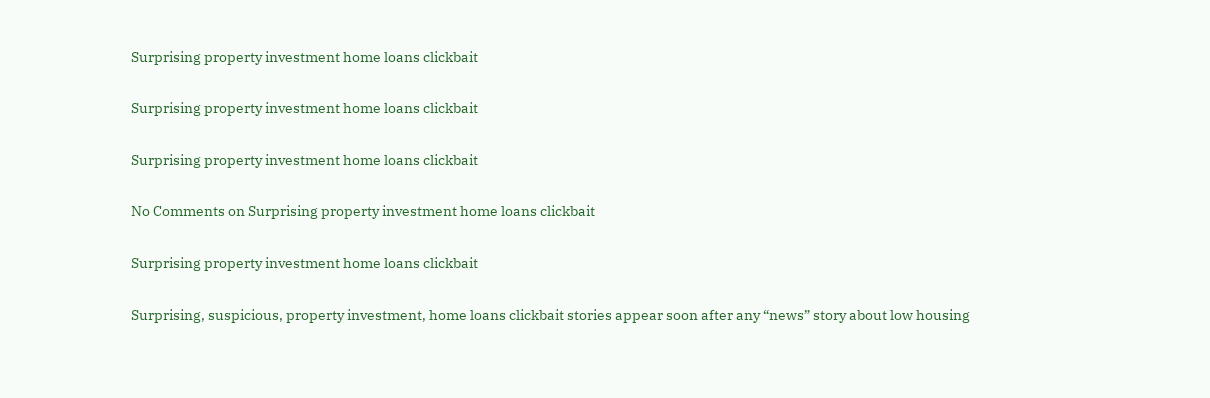Surprising property investment home loans clickbait

Surprising property investment home loans clickbait

Surprising property investment home loans clickbait

No Comments on Surprising property investment home loans clickbait

Surprising property investment home loans clickbait

Surprising, suspicious, property investment, home loans clickbait stories appear soon after any “news” story about low housing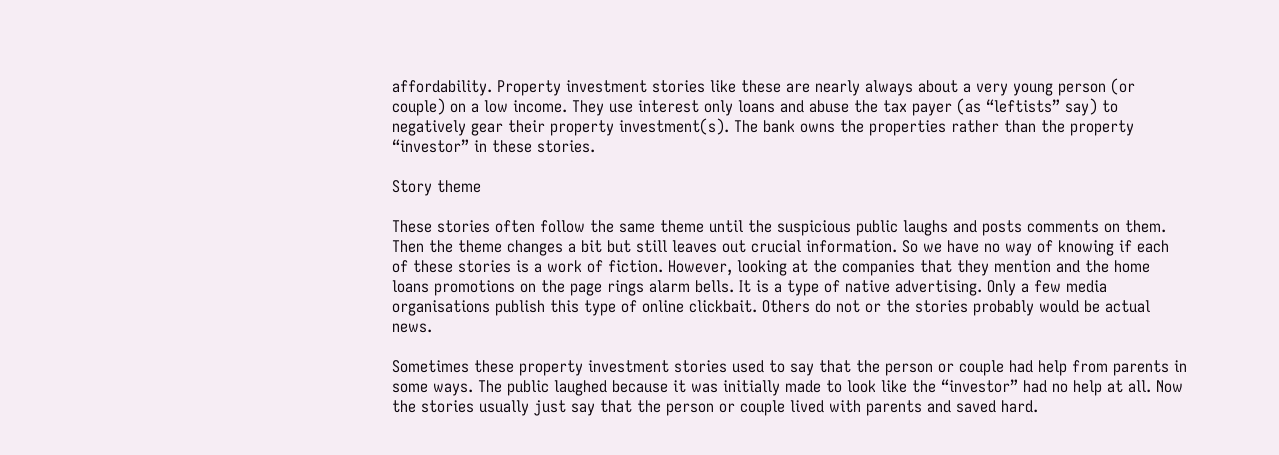affordability. Property investment stories like these are nearly always about a very young person (or couple) on a low income. They use interest only loans and abuse the tax payer (as “leftists” say) to negatively gear their property investment(s). The bank owns the properties rather than the property “investor” in these stories.

Story theme

These stories often follow the same theme until the suspicious public laughs and posts comments on them. Then the theme changes a bit but still leaves out crucial information. So we have no way of knowing if each of these stories is a work of fiction. However, looking at the companies that they mention and the home loans promotions on the page rings alarm bells. It is a type of native advertising. Only a few media organisations publish this type of online clickbait. Others do not or the stories probably would be actual news.

Sometimes these property investment stories used to say that the person or couple had help from parents in some ways. The public laughed because it was initially made to look like the “investor” had no help at all. Now the stories usually just say that the person or couple lived with parents and saved hard.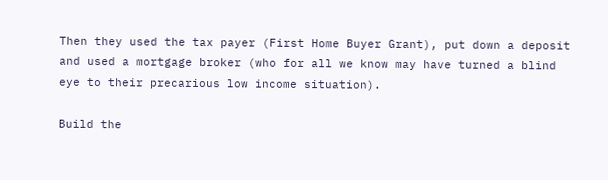Then they used the tax payer (First Home Buyer Grant), put down a deposit and used a mortgage broker (who for all we know may have turned a blind eye to their precarious low income situation).

Build the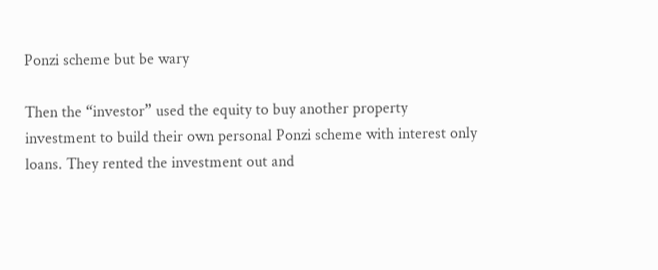Ponzi scheme but be wary

Then the “investor” used the equity to buy another property investment to build their own personal Ponzi scheme with interest only loans. They rented the investment out and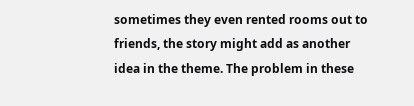sometimes they even rented rooms out to friends, the story might add as another idea in the theme. The problem in these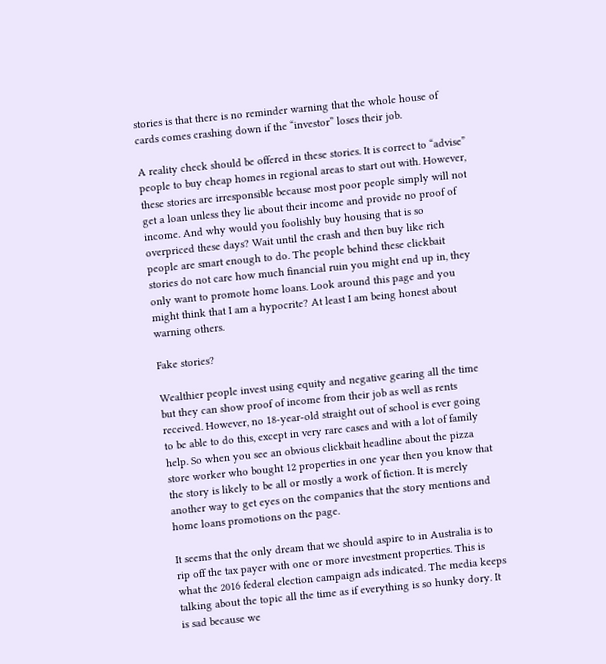stories is that there is no reminder warning that the whole house of cards comes crashing down if the “investor” loses their job.

A reality check should be offered in these stories. It is correct to “advise” people to buy cheap homes in regional areas to start out with. However, these stories are irresponsible because most poor people simply will not get a loan unless they lie about their income and provide no proof of income. And why would you foolishly buy housing that is so overpriced these days? Wait until the crash and then buy like rich people are smart enough to do. The people behind these clickbait stories do not care how much financial ruin you might end up in, they only want to promote home loans. Look around this page and you might think that I am a hypocrite? At least I am being honest about warning others.

Fake stories?

Wealthier people invest using equity and negative gearing all the time but they can show proof of income from their job as well as rents received. However, no 18-year-old straight out of school is ever going to be able to do this, except in very rare cases and with a lot of family help. So when you see an obvious clickbait headline about the pizza store worker who bought 12 properties in one year then you know that the story is likely to be all or mostly a work of fiction. It is merely another way to get eyes on the companies that the story mentions and home loans promotions on the page.

It seems that the only dream that we should aspire to in Australia is to rip off the tax payer with one or more investment properties. This is what the 2016 federal election campaign ads indicated. The media keeps talking about the topic all the time as if everything is so hunky dory. It is sad because we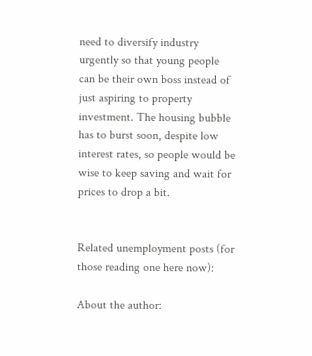need to diversify industry urgently so that young people can be their own boss instead of just aspiring to property investment. The housing bubble has to burst soon, despite low interest rates, so people would be wise to keep saving and wait for prices to drop a bit.


Related unemployment posts (for those reading one here now):

About the author: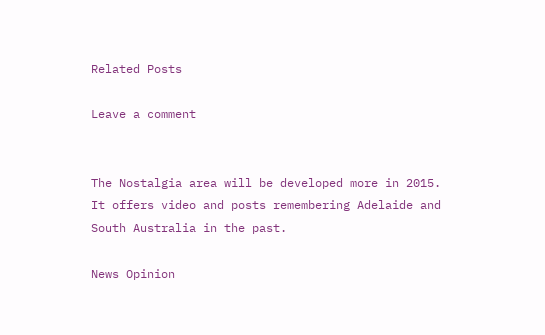Related Posts

Leave a comment


The Nostalgia area will be developed more in 2015. It offers video and posts remembering Adelaide and South Australia in the past.

News Opinion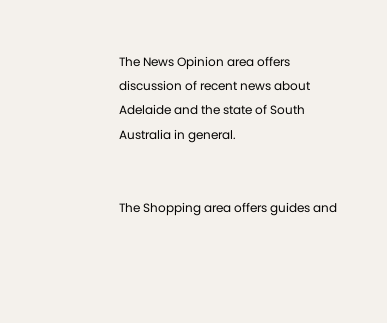The News Opinion area offers discussion of recent news about Adelaide and the state of South Australia in general.


The Shopping area offers guides and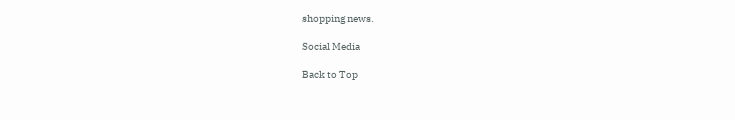shopping news.

Social Media

Back to Top